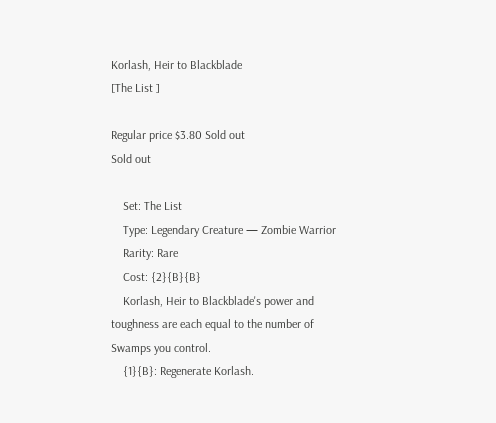Korlash, Heir to Blackblade
[The List ]

Regular price $3.80 Sold out
Sold out

    Set: The List
    Type: Legendary Creature — Zombie Warrior
    Rarity: Rare
    Cost: {2}{B}{B}
    Korlash, Heir to Blackblade's power and toughness are each equal to the number of Swamps you control.
    {1}{B}: Regenerate Korlash.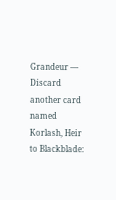Grandeur — Discard another card named Korlash, Heir to Blackblade: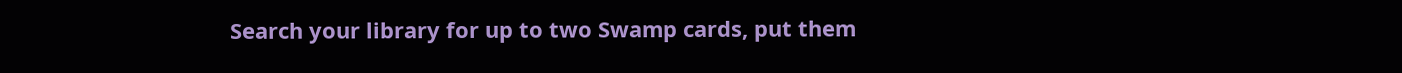Search your library for up to two Swamp cards, put them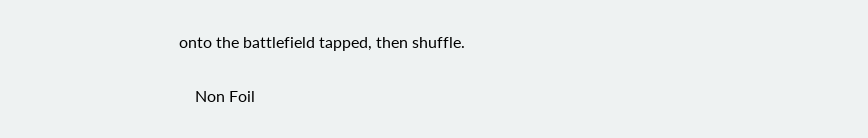onto the battlefield tapped, then shuffle.

    Non Foil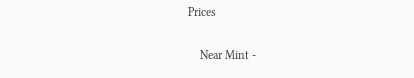Prices

    Near Mint -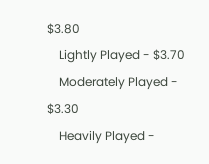$3.80
    Lightly Played - $3.70
    Moderately Played - $3.30
    Heavily Played -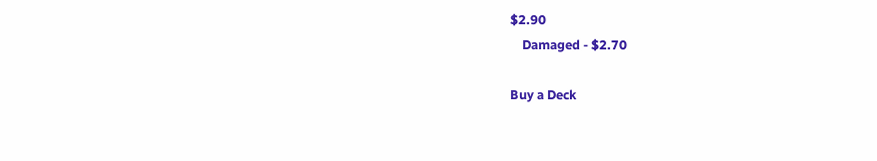$2.90
    Damaged - $2.70

Buy a Deck